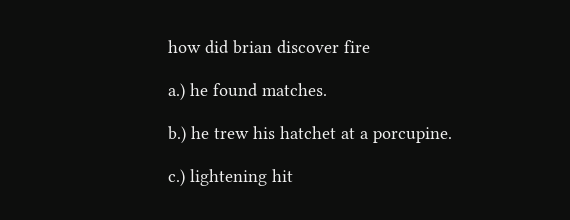how did brian discover fire

a.) he found matches.

b.) he trew his hatchet at a porcupine.

c.) lightening hit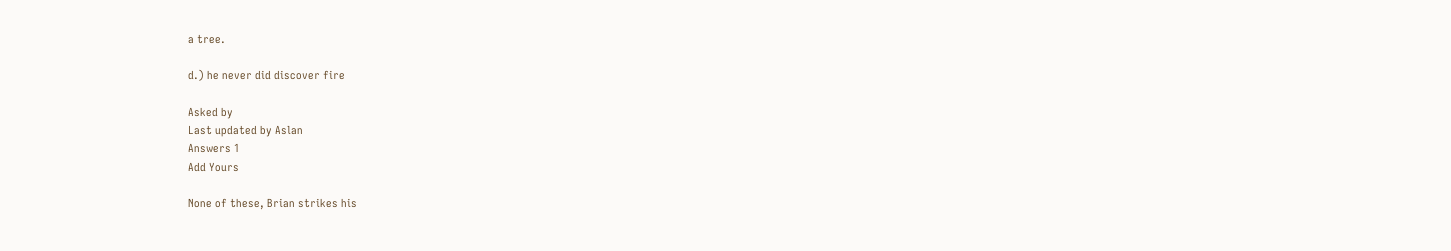a tree.

d.) he never did discover fire

Asked by
Last updated by Aslan
Answers 1
Add Yours

None of these, Brian strikes his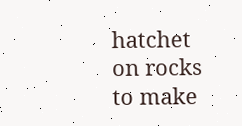hatchet on rocks to make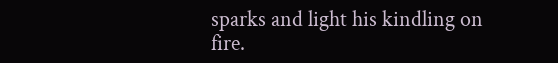sparks and light his kindling on fire.